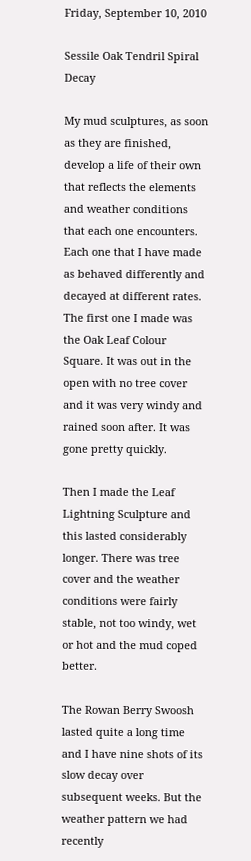Friday, September 10, 2010

Sessile Oak Tendril Spiral Decay

My mud sculptures, as soon as they are finished, develop a life of their own that reflects the elements and weather conditions that each one encounters. Each one that I have made as behaved differently and decayed at different rates. The first one I made was the Oak Leaf Colour Square. It was out in the open with no tree cover and it was very windy and rained soon after. It was gone pretty quickly.

Then I made the Leaf Lightning Sculpture and this lasted considerably longer. There was tree cover and the weather conditions were fairly stable, not too windy, wet or hot and the mud coped better.

The Rowan Berry Swoosh lasted quite a long time and I have nine shots of its slow decay over subsequent weeks. But the weather pattern we had recently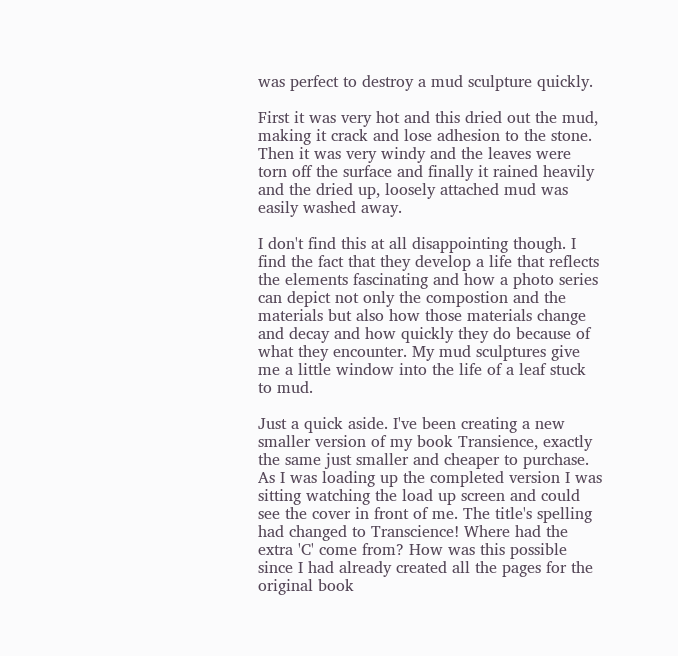was perfect to destroy a mud sculpture quickly.

First it was very hot and this dried out the mud, making it crack and lose adhesion to the stone. Then it was very windy and the leaves were torn off the surface and finally it rained heavily and the dried up, loosely attached mud was easily washed away.

I don't find this at all disappointing though. I find the fact that they develop a life that reflects the elements fascinating and how a photo series can depict not only the compostion and the materials but also how those materials change and decay and how quickly they do because of what they encounter. My mud sculptures give me a little window into the life of a leaf stuck to mud.

Just a quick aside. I've been creating a new smaller version of my book Transience, exactly the same just smaller and cheaper to purchase. As I was loading up the completed version I was sitting watching the load up screen and could see the cover in front of me. The title's spelling had changed to Transcience! Where had the extra 'C' come from? How was this possible since I had already created all the pages for the original book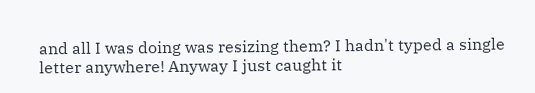and all I was doing was resizing them? I hadn't typed a single letter anywhere! Anyway I just caught it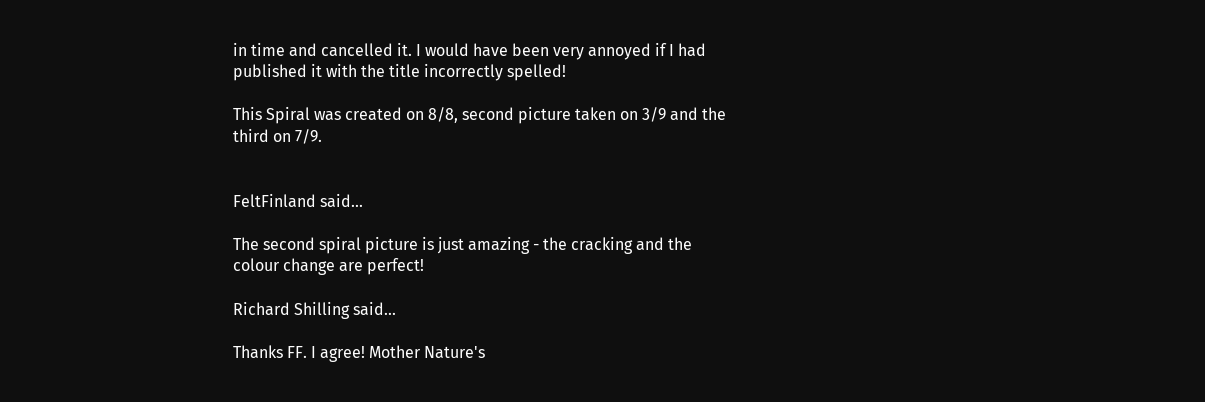in time and cancelled it. I would have been very annoyed if I had published it with the title incorrectly spelled!

This Spiral was created on 8/8, second picture taken on 3/9 and the third on 7/9.


FeltFinland said...

The second spiral picture is just amazing - the cracking and the colour change are perfect!

Richard Shilling said...

Thanks FF. I agree! Mother Nature's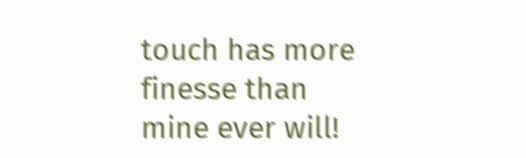touch has more finesse than mine ever will!